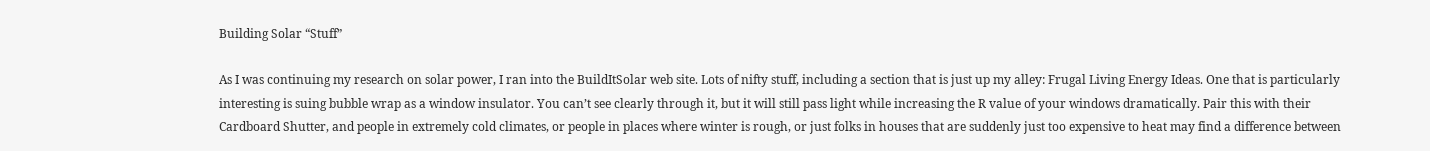Building Solar “Stuff”

As I was continuing my research on solar power, I ran into the BuildItSolar web site. Lots of nifty stuff, including a section that is just up my alley: Frugal Living Energy Ideas. One that is particularly interesting is suing bubble wrap as a window insulator. You can’t see clearly through it, but it will still pass light while increasing the R value of your windows dramatically. Pair this with their Cardboard Shutter, and people in extremely cold climates, or people in places where winter is rough, or just folks in houses that are suddenly just too expensive to heat may find a difference between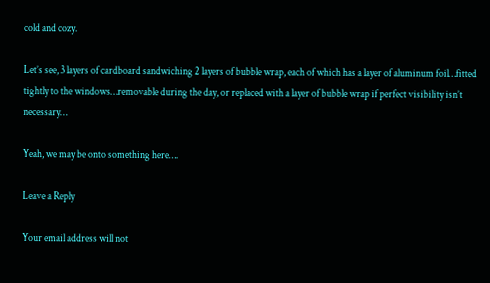cold and cozy.

Let’s see, 3 layers of cardboard sandwiching 2 layers of bubble wrap, each of which has a layer of aluminum foil…fitted tightly to the windows…removable during the day, or replaced with a layer of bubble wrap if perfect visibility isn’t necessary…

Yeah, we may be onto something here….

Leave a Reply

Your email address will not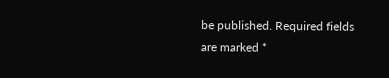be published. Required fields are marked *